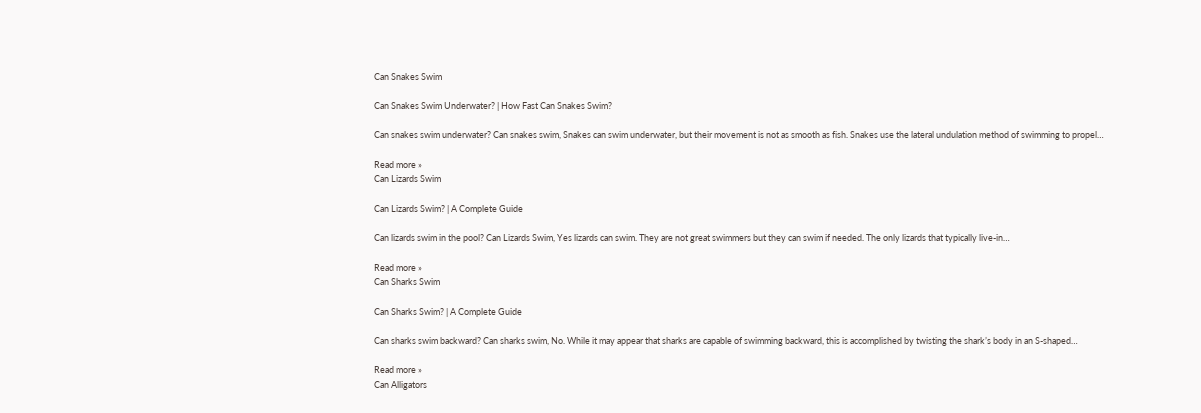Can Snakes Swim

Can Snakes Swim Underwater? | How Fast Can Snakes Swim?

Can snakes swim underwater? Can snakes swim, Snakes can swim underwater, but their movement is not as smooth as fish. Snakes use the lateral undulation method of swimming to propel…

Read more »
Can Lizards Swim

Can Lizards Swim? | A Complete Guide

Can lizards swim in the pool? Can Lizards Swim, Yes lizards can swim. They are not great swimmers but they can swim if needed. The only lizards that typically live-in…

Read more »
Can Sharks Swim

Can Sharks Swim? | A Complete Guide

Can sharks swim backward? Can sharks swim, No. While it may appear that sharks are capable of swimming backward, this is accomplished by twisting the shark’s body in an S-shaped…

Read more »
Can Alligators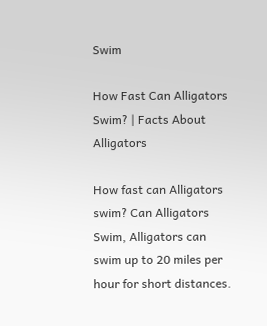Swim

How Fast Can Alligators Swim? | Facts About Alligators

How fast can Alligators swim? Can Alligators Swim, Alligators can swim up to 20 miles per hour for short distances.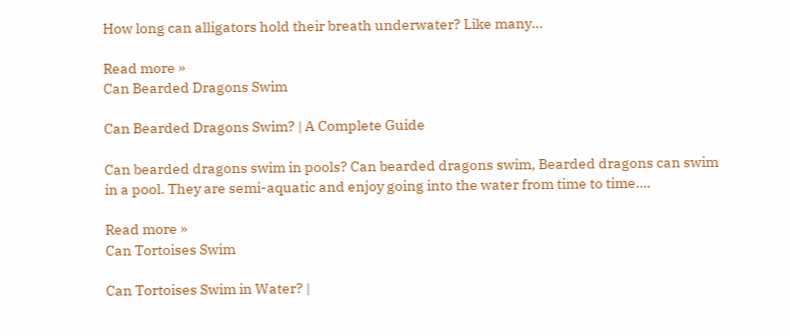How long can alligators hold their breath underwater? Like many…

Read more »
Can Bearded Dragons Swim

Can Bearded Dragons Swim? | A Complete Guide

Can bearded dragons swim in pools? Can bearded dragons swim, Bearded dragons can swim in a pool. They are semi-aquatic and enjoy going into the water from time to time….

Read more »
Can Tortoises Swim

Can Tortoises Swim in Water? |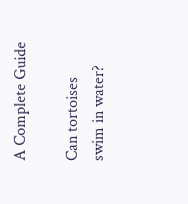A Complete Guide

Can tortoises swim in water?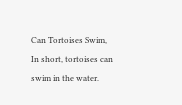Can Tortoises Swim, In short, tortoises can swim in the water.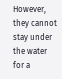However, they cannot stay under the water for a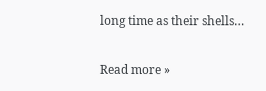long time as their shells…

Read more »